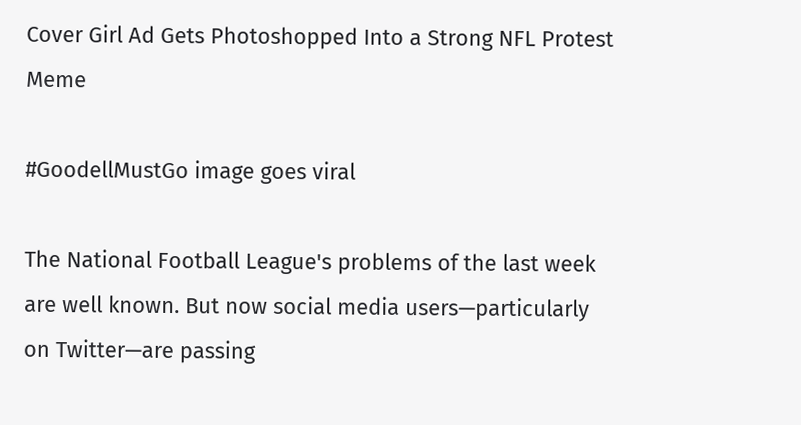Cover Girl Ad Gets Photoshopped Into a Strong NFL Protest Meme

#GoodellMustGo image goes viral

The National Football League's problems of the last week are well known. But now social media users—particularly on Twitter—are passing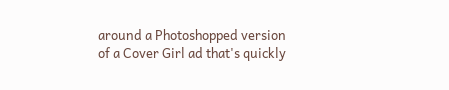around a Photoshopped version of a Cover Girl ad that's quickly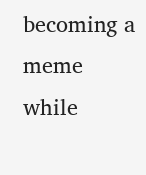becoming a meme while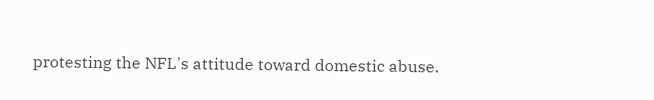protesting the NFL's attitude toward domestic abuse.